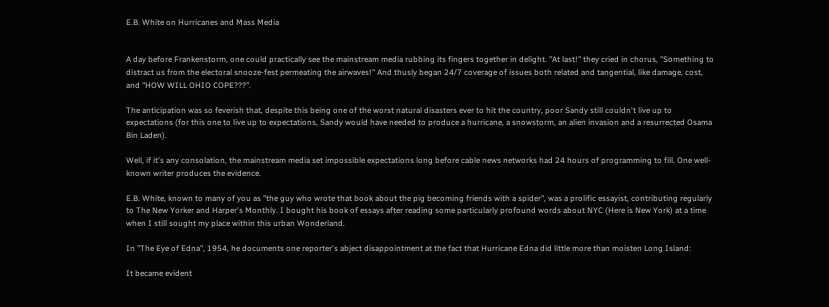E.B. White on Hurricanes and Mass Media


A day before Frankenstorm, one could practically see the mainstream media rubbing its fingers together in delight. "At last!" they cried in chorus, "Something to distract us from the electoral snooze-fest permeating the airwaves!" And thusly began 24/7 coverage of issues both related and tangential, like damage, cost, and "HOW WILL OHIO COPE???".

The anticipation was so feverish that, despite this being one of the worst natural disasters ever to hit the country, poor Sandy still couldn't live up to expectations (for this one to live up to expectations, Sandy would have needed to produce a hurricane, a snowstorm, an alien invasion and a resurrected Osama Bin Laden).

Well, if it's any consolation, the mainstream media set impossible expectations long before cable news networks had 24 hours of programming to fill. One well-known writer produces the evidence.

E.B. White, known to many of you as "the guy who wrote that book about the pig becoming friends with a spider", was a prolific essayist, contributing regularly to The New Yorker and Harper's Monthly. I bought his book of essays after reading some particularly profound words about NYC (Here is New York) at a time when I still sought my place within this urban Wonderland.

In "The Eye of Edna", 1954, he documents one reporter's abject disappointment at the fact that Hurricane Edna did little more than moisten Long Island:

It became evident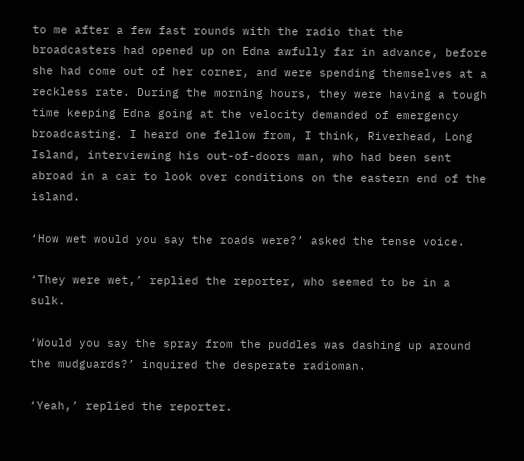to me after a few fast rounds with the radio that the broadcasters had opened up on Edna awfully far in advance, before she had come out of her corner, and were spending themselves at a reckless rate. During the morning hours, they were having a tough time keeping Edna going at the velocity demanded of emergency broadcasting. I heard one fellow from, I think, Riverhead, Long Island, interviewing his out-of-doors man, who had been sent abroad in a car to look over conditions on the eastern end of the island.

‘How wet would you say the roads were?’ asked the tense voice.

‘They were wet,’ replied the reporter, who seemed to be in a sulk.

‘Would you say the spray from the puddles was dashing up around the mudguards?’ inquired the desperate radioman.

‘Yeah,’ replied the reporter.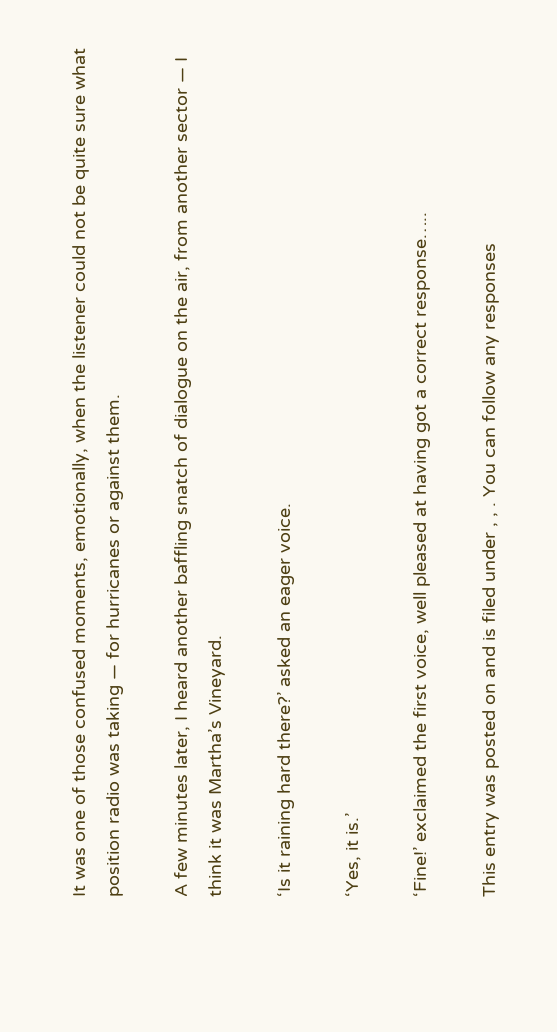It was one of those confused moments, emotionally, when the listener could not be quite sure what position radio was taking — for hurricanes or against them.

A few minutes later, I heard another baffling snatch of dialogue on the air, from another sector — I think it was Martha’s Vineyard.

‘Is it raining hard there?’ asked an eager voice.

‘Yes, it is.’

‘Fine!’ exclaimed the first voice, well pleased at having got a correct response…..

This entry was posted on and is filed under , , . You can follow any responses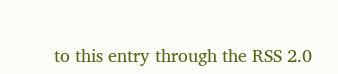to this entry through the RSS 2.0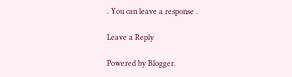. You can leave a response .

Leave a Reply

Powered by Blogger.